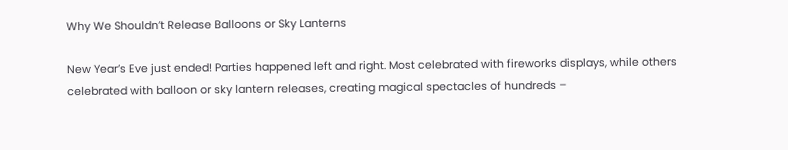Why We Shouldn’t Release Balloons or Sky Lanterns

New Year’s Eve just ended! Parties happened left and right. Most celebrated with fireworks displays, while others celebrated with balloon or sky lantern releases, creating magical spectacles of hundreds –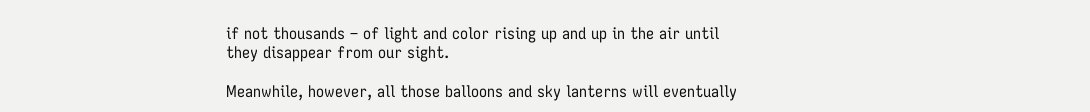if not thousands – of light and color rising up and up in the air until they disappear from our sight.

Meanwhile, however, all those balloons and sky lanterns will eventually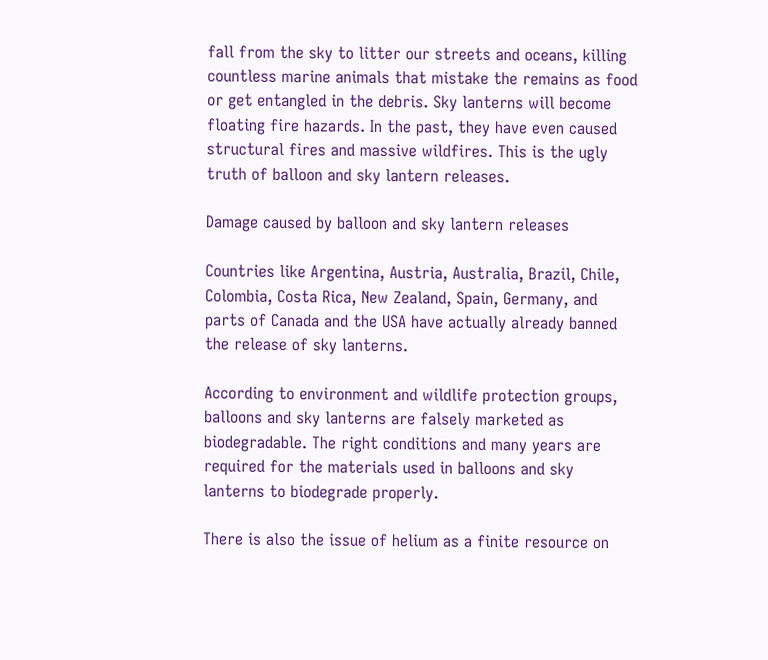fall from the sky to litter our streets and oceans, killing countless marine animals that mistake the remains as food or get entangled in the debris. Sky lanterns will become floating fire hazards. In the past, they have even caused structural fires and massive wildfires. This is the ugly truth of balloon and sky lantern releases.

Damage caused by balloon and sky lantern releases

Countries like Argentina, Austria, Australia, Brazil, Chile, Colombia, Costa Rica, New Zealand, Spain, Germany, and parts of Canada and the USA have actually already banned the release of sky lanterns.

According to environment and wildlife protection groups, balloons and sky lanterns are falsely marketed as biodegradable. The right conditions and many years are required for the materials used in balloons and sky lanterns to biodegrade properly.

There is also the issue of helium as a finite resource on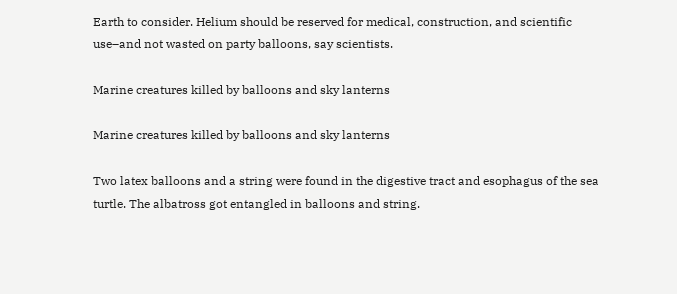Earth to consider. Helium should be reserved for medical, construction, and scientific use–and not wasted on party balloons, say scientists.

Marine creatures killed by balloons and sky lanterns

Marine creatures killed by balloons and sky lanterns

Two latex balloons and a string were found in the digestive tract and esophagus of the sea turtle. The albatross got entangled in balloons and string.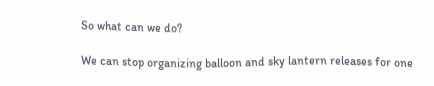So what can we do?

We can stop organizing balloon and sky lantern releases for one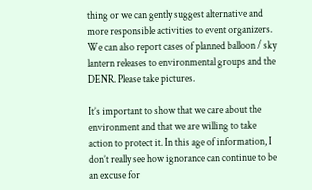thing or we can gently suggest alternative and more responsible activities to event organizers. We can also report cases of planned balloon / sky lantern releases to environmental groups and the DENR. Please take pictures.

It’s important to show that we care about the environment and that we are willing to take action to protect it. In this age of information, I don’t really see how ignorance can continue to be an excuse for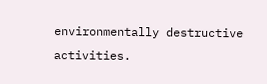environmentally destructive activities.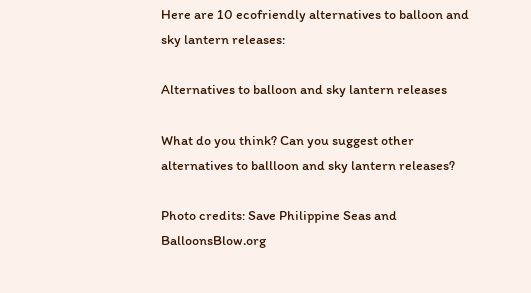Here are 10 ecofriendly alternatives to balloon and sky lantern releases:

Alternatives to balloon and sky lantern releases

What do you think? Can you suggest other alternatives to ballloon and sky lantern releases?

Photo credits: Save Philippine Seas and BalloonsBlow.org